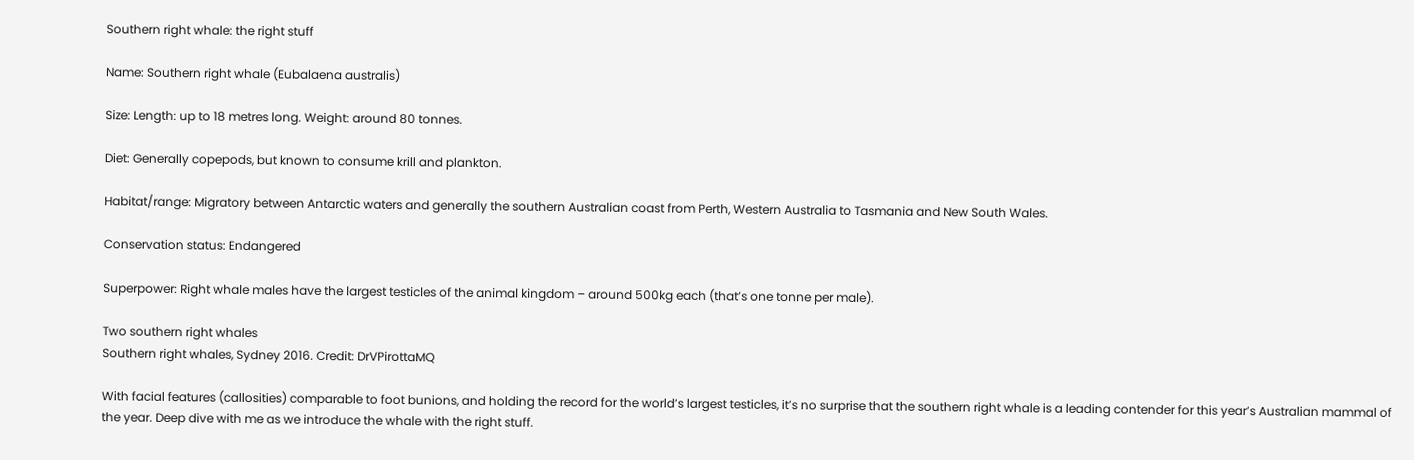Southern right whale: the right stuff

Name: Southern right whale (Eubalaena australis)

Size: Length: up to 18 metres long. Weight: around 80 tonnes.

Diet: Generally copepods, but known to consume krill and plankton.

Habitat/range: Migratory between Antarctic waters and generally the southern Australian coast from Perth, Western Australia to Tasmania and New South Wales.

Conservation status: Endangered

Superpower: Right whale males have the largest testicles of the animal kingdom – around 500kg each (that’s one tonne per male).

Two southern right whales
Southern right whales, Sydney 2016. Credit: DrVPirottaMQ

With facial features (callosities) comparable to foot bunions, and holding the record for the world’s largest testicles, it’s no surprise that the southern right whale is a leading contender for this year’s Australian mammal of the year. Deep dive with me as we introduce the whale with the right stuff.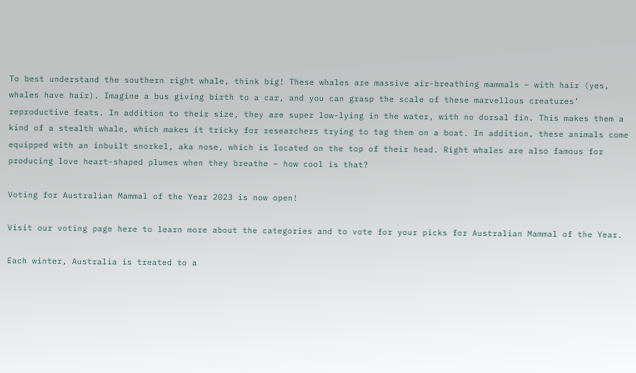To best understand the southern right whale, think big! These whales are massive air-breathing mammals – with hair (yes, whales have hair). Imagine a bus giving birth to a car, and you can grasp the scale of these marvellous creatures’ reproductive feats. In addition to their size, they are super low-lying in the water, with no dorsal fin. This makes them a kind of a stealth whale, which makes it tricky for researchers trying to tag them on a boat. In addition, these animals come equipped with an inbuilt snorkel, aka nose, which is located on the top of their head. Right whales are also famous for producing love heart-shaped plumes when they breathe – how cool is that?

Voting for Australian Mammal of the Year 2023 is now open!

Visit our voting page here to learn more about the categories and to vote for your picks for Australian Mammal of the Year.

Each winter, Australia is treated to a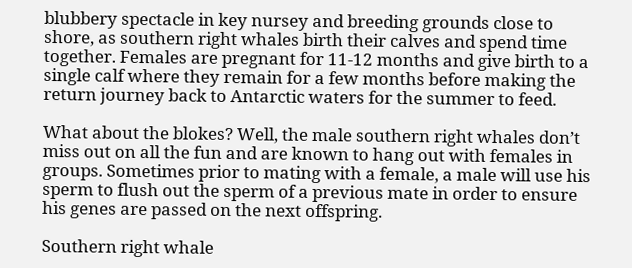blubbery spectacle in key nursey and breeding grounds close to shore, as southern right whales birth their calves and spend time together. Females are pregnant for 11-12 months and give birth to a single calf where they remain for a few months before making the return journey back to Antarctic waters for the summer to feed.

What about the blokes? Well, the male southern right whales don’t miss out on all the fun and are known to hang out with females in groups. Sometimes prior to mating with a female, a male will use his sperm to flush out the sperm of a previous mate in order to ensure his genes are passed on the next offspring.

Southern right whale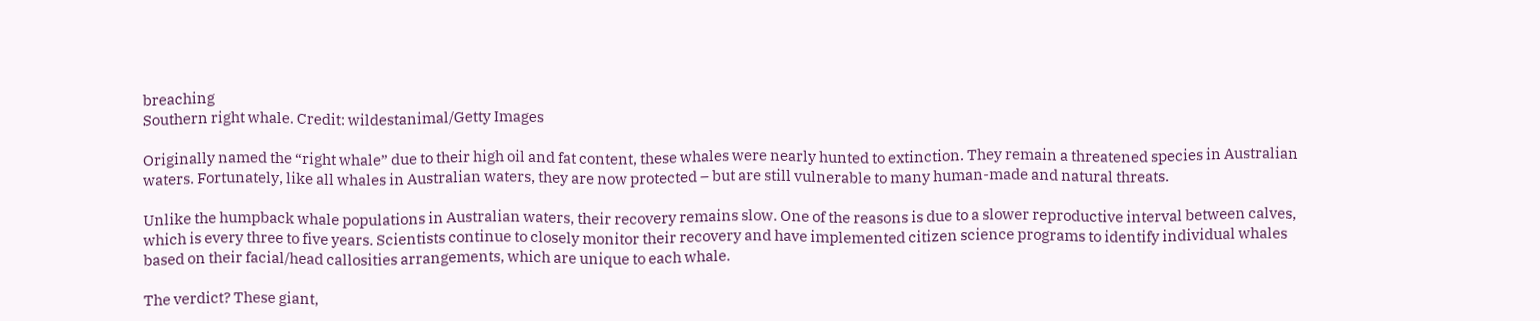breaching
Southern right whale. Credit: wildestanimal/Getty Images

Originally named the “right whale” due to their high oil and fat content, these whales were nearly hunted to extinction. They remain a threatened species in Australian waters. Fortunately, like all whales in Australian waters, they are now protected – but are still vulnerable to many human-made and natural threats.

Unlike the humpback whale populations in Australian waters, their recovery remains slow. One of the reasons is due to a slower reproductive interval between calves, which is every three to five years. Scientists continue to closely monitor their recovery and have implemented citizen science programs to identify individual whales based on their facial/head callosities arrangements, which are unique to each whale.

The verdict? These giant,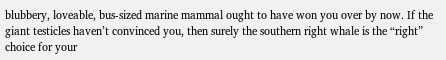blubbery, loveable, bus-sized marine mammal ought to have won you over by now. If the giant testicles haven’t convinced you, then surely the southern right whale is the “right” choice for your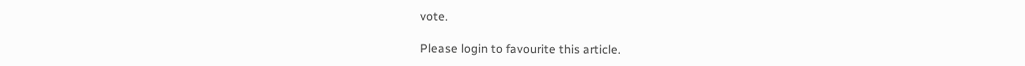vote.

Please login to favourite this article.